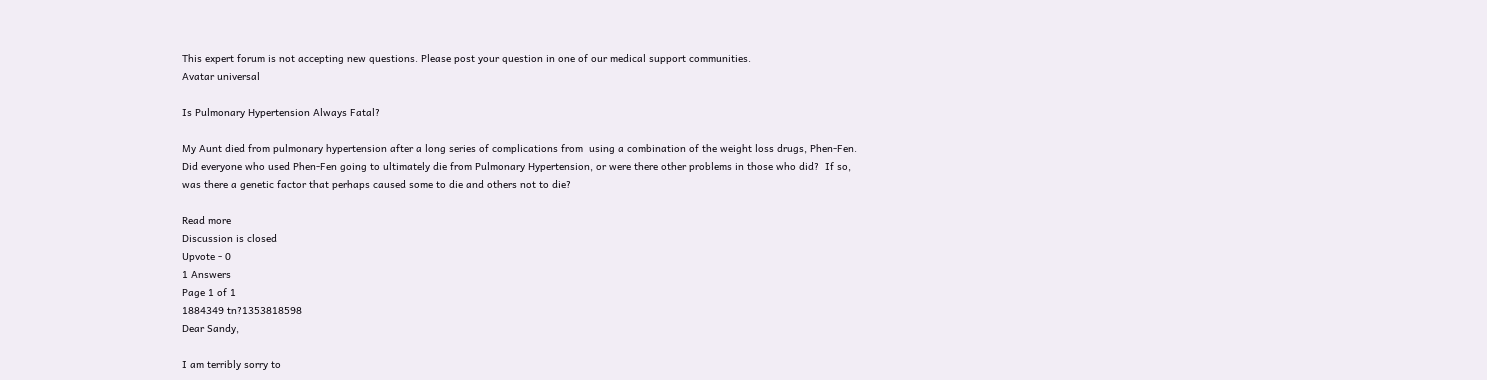This expert forum is not accepting new questions. Please post your question in one of our medical support communities.
Avatar universal

Is Pulmonary Hypertension Always Fatal?

My Aunt died from pulmonary hypertension after a long series of complications from  using a combination of the weight loss drugs, Phen-Fen.  Did everyone who used Phen-Fen going to ultimately die from Pulmonary Hypertension, or were there other problems in those who did?  If so, was there a genetic factor that perhaps caused some to die and others not to die?

Read more
Discussion is closed
Upvote - 0
1 Answers
Page 1 of 1
1884349 tn?1353818598
Dear Sandy,

I am terribly sorry to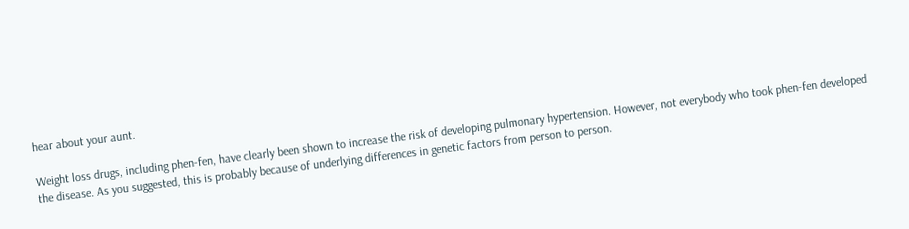hear about your aunt.

Weight loss drugs, including phen-fen, have clearly been shown to increase the risk of developing pulmonary hypertension. However, not everybody who took phen-fen developed the disease. As you suggested, this is probably because of underlying differences in genetic factors from person to person.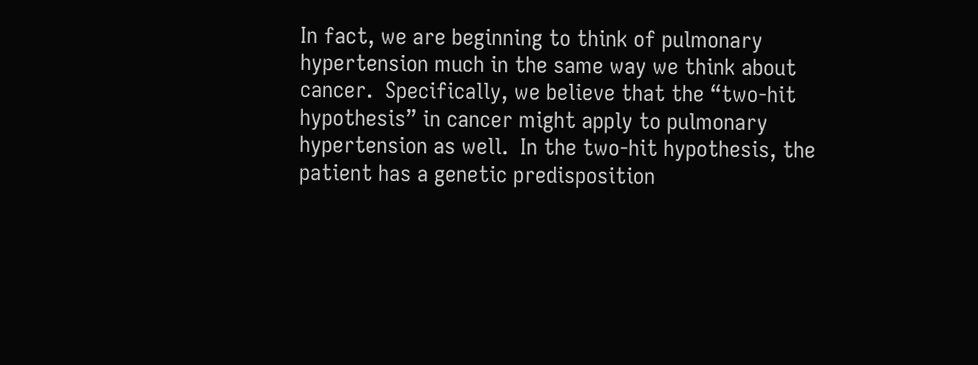In fact, we are beginning to think of pulmonary hypertension much in the same way we think about cancer.  Specifically, we believe that the “two-hit hypothesis” in cancer might apply to pulmonary hypertension as well.  In the two-hit hypothesis, the patient has a genetic predisposition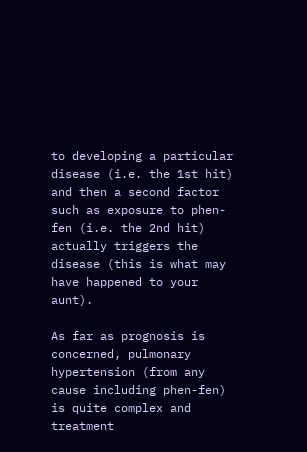to developing a particular disease (i.e. the 1st hit) and then a second factor such as exposure to phen-fen (i.e. the 2nd hit) actually triggers the disease (this is what may have happened to your aunt).

As far as prognosis is concerned, pulmonary hypertension (from any cause including phen-fen) is quite complex and treatment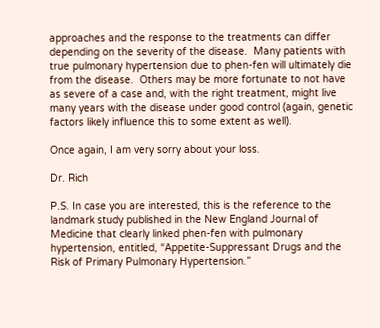approaches and the response to the treatments can differ depending on the severity of the disease.  Many patients with true pulmonary hypertension due to phen-fen will ultimately die from the disease.  Others may be more fortunate to not have as severe of a case and, with the right treatment, might live many years with the disease under good control (again, genetic factors likely influence this to some extent as well).

Once again, I am very sorry about your loss.

Dr. Rich

P.S. In case you are interested, this is the reference to the landmark study published in the New England Journal of Medicine that clearly linked phen-fen with pulmonary hypertension, entitled, “Appetite-Suppressant Drugs and the Risk of Primary Pulmonary Hypertension.”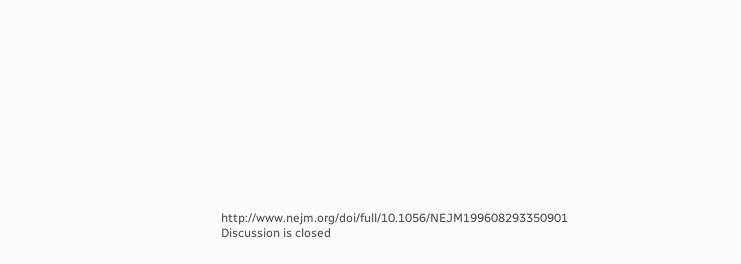http://www.nejm.org/doi/full/10.1056/NEJM199608293350901
Discussion is closed